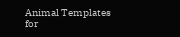Animal Templates for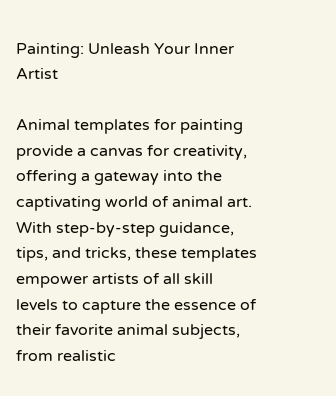Painting: Unleash Your Inner Artist

Animal templates for painting provide a canvas for creativity, offering a gateway into the captivating world of animal art. With step-by-step guidance, tips, and tricks, these templates empower artists of all skill levels to capture the essence of their favorite animal subjects, from realistic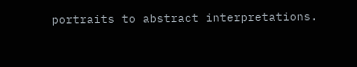portraits to abstract interpretations.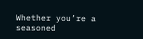Whether you’re a seasoned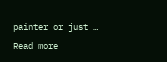painter or just … Read more